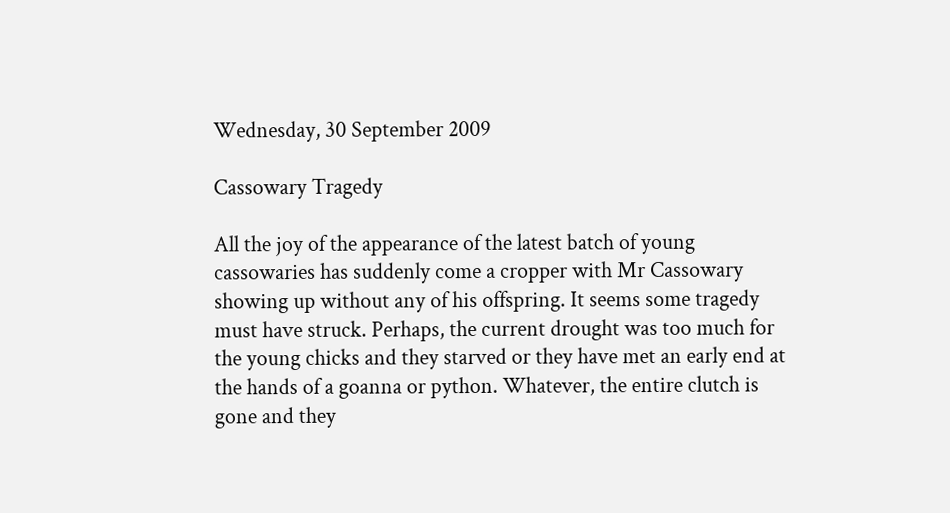Wednesday, 30 September 2009

Cassowary Tragedy

All the joy of the appearance of the latest batch of young cassowaries has suddenly come a cropper with Mr Cassowary showing up without any of his offspring. It seems some tragedy must have struck. Perhaps, the current drought was too much for the young chicks and they starved or they have met an early end at the hands of a goanna or python. Whatever, the entire clutch is gone and they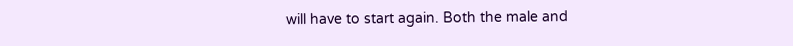will have to start again. Both the male and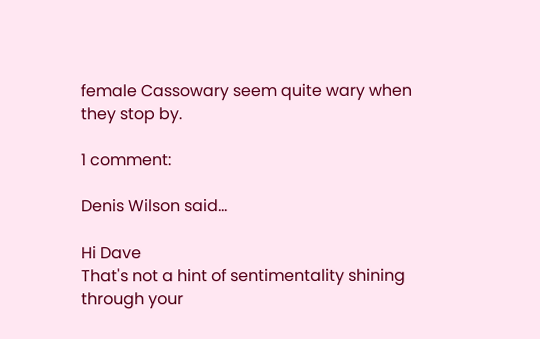female Cassowary seem quite wary when they stop by.

1 comment:

Denis Wilson said...

Hi Dave
That's not a hint of sentimentality shining through your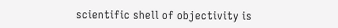scientific shell of objectivity is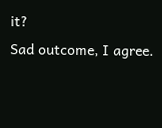it?
Sad outcome, I agree.